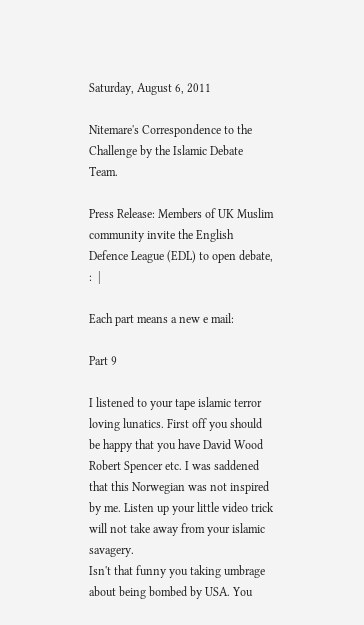Saturday, August 6, 2011

Nitemare's Correspondence to the Challenge by the Islamic Debate Team.

Press Release: Members of UK Muslim community invite the English Defence League (EDL) to open debate, :  |

Each part means a new e mail:

Part 9

I listened to your tape islamic terror loving lunatics. First off you should be happy that you have David Wood Robert Spencer etc. I was saddened that this Norwegian was not inspired by me. Listen up your little video trick will not take away from your islamic savagery.
Isn't that funny you taking umbrage about being bombed by USA. You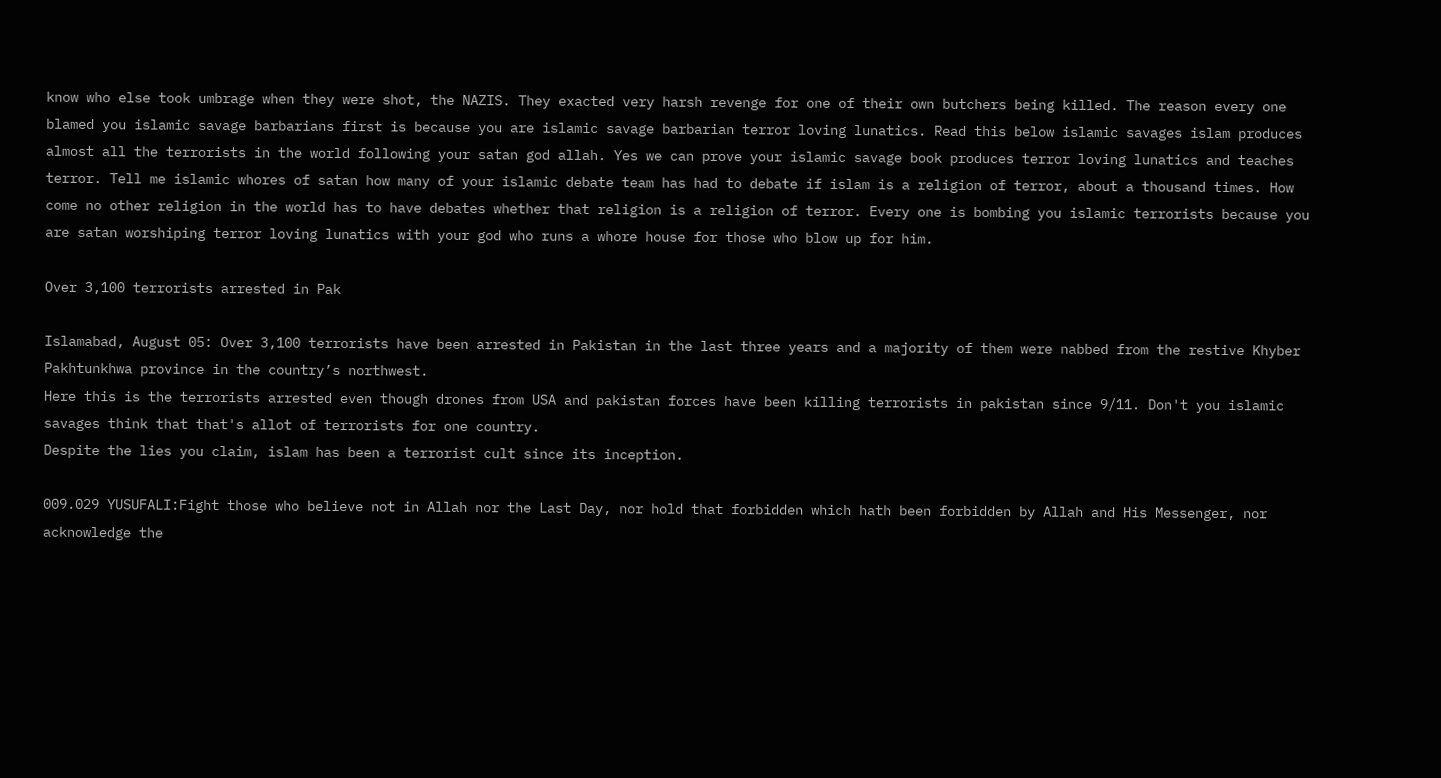know who else took umbrage when they were shot, the NAZIS. They exacted very harsh revenge for one of their own butchers being killed. The reason every one blamed you islamic savage barbarians first is because you are islamic savage barbarian terror loving lunatics. Read this below islamic savages islam produces almost all the terrorists in the world following your satan god allah. Yes we can prove your islamic savage book produces terror loving lunatics and teaches terror. Tell me islamic whores of satan how many of your islamic debate team has had to debate if islam is a religion of terror, about a thousand times. How come no other religion in the world has to have debates whether that religion is a religion of terror. Every one is bombing you islamic terrorists because you are satan worshiping terror loving lunatics with your god who runs a whore house for those who blow up for him.

Over 3,100 terrorists arrested in Pak

Islamabad, August 05: Over 3,100 terrorists have been arrested in Pakistan in the last three years and a majority of them were nabbed from the restive Khyber Pakhtunkhwa province in the country’s northwest.
Here this is the terrorists arrested even though drones from USA and pakistan forces have been killing terrorists in pakistan since 9/11. Don't you islamic savages think that that's allot of terrorists for one country.
Despite the lies you claim, islam has been a terrorist cult since its inception.

009.029 YUSUFALI:Fight those who believe not in Allah nor the Last Day, nor hold that forbidden which hath been forbidden by Allah and His Messenger, nor acknowledge the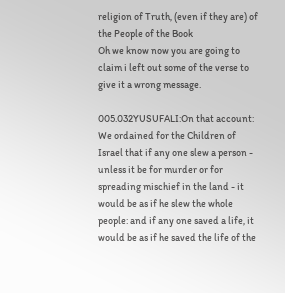religion of Truth, (even if they are) of the People of the Book
Oh we know now you are going to claim i left out some of the verse to give it a wrong message.

005.032YUSUFALI:On that account: We ordained for the Children of Israel that if any one slew a person - unless it be for murder or for spreading mischief in the land - it would be as if he slew the whole people: and if any one saved a life, it would be as if he saved the life of the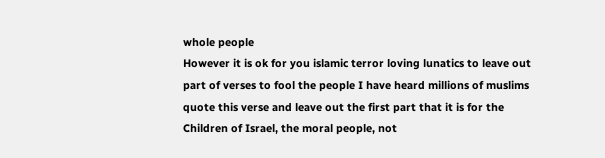whole people
However it is ok for you islamic terror loving lunatics to leave out part of verses to fool the people I have heard millions of muslims quote this verse and leave out the first part that it is for the Children of Israel, the moral people, not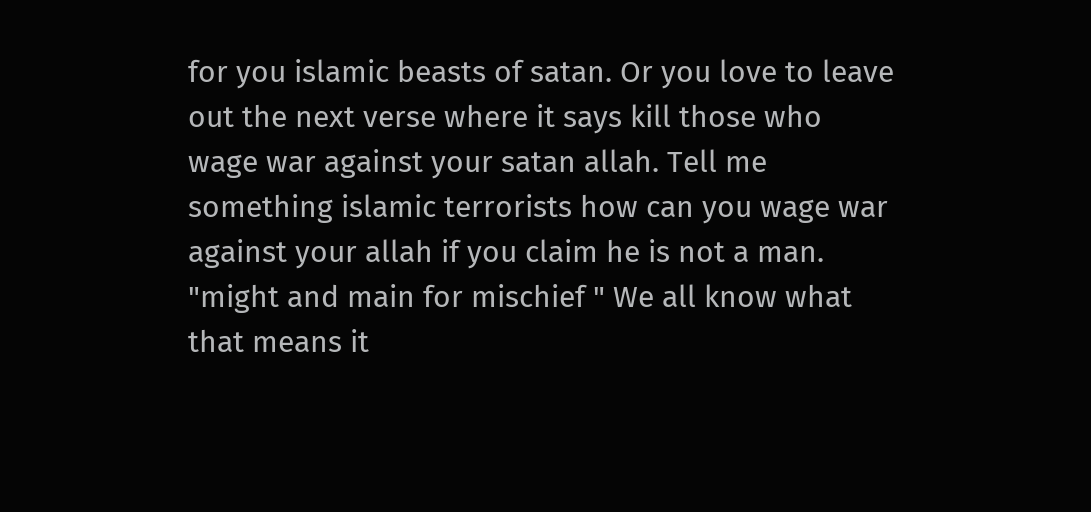for you islamic beasts of satan. Or you love to leave out the next verse where it says kill those who wage war against your satan allah. Tell me something islamic terrorists how can you wage war against your allah if you claim he is not a man. "might and main for mischief " We all know what that means it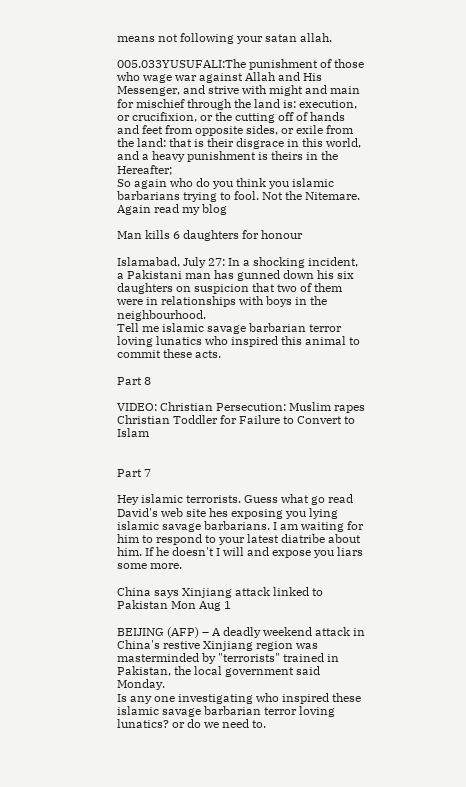means not following your satan allah.

005.033YUSUFALI:The punishment of those who wage war against Allah and His Messenger, and strive with might and main for mischief through the land is: execution, or crucifixion, or the cutting off of hands and feet from opposite sides, or exile from the land: that is their disgrace in this world, and a heavy punishment is theirs in the Hereafter;
So again who do you think you islamic barbarians trying to fool. Not the Nitemare. Again read my blog

Man kills 6 daughters for honour

Islamabad, July 27: In a shocking incident, a Pakistani man has gunned down his six daughters on suspicion that two of them were in relationships with boys in the neighbourhood.
Tell me islamic savage barbarian terror loving lunatics who inspired this animal to commit these acts.

Part 8

VIDEO: Christian Persecution: Muslim rapes Christian Toddler for Failure to Convert to Islam


Part 7

Hey islamic terrorists. Guess what go read David's web site hes exposing you lying islamic savage barbarians. I am waiting for him to respond to your latest diatribe about him. If he doesn't I will and expose you liars some more.

China says Xinjiang attack linked to Pakistan Mon Aug 1

BEIJING (AFP) – A deadly weekend attack in China's restive Xinjiang region was masterminded by "terrorists" trained in Pakistan, the local government said Monday.
Is any one investigating who inspired these islamic savage barbarian terror loving lunatics? or do we need to.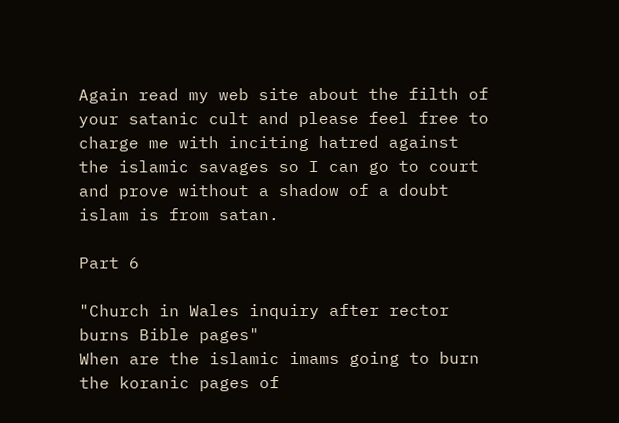Again read my web site about the filth of your satanic cult and please feel free to charge me with inciting hatred against the islamic savages so I can go to court and prove without a shadow of a doubt islam is from satan.

Part 6

"Church in Wales inquiry after rector burns Bible pages"
When are the islamic imams going to burn the koranic pages of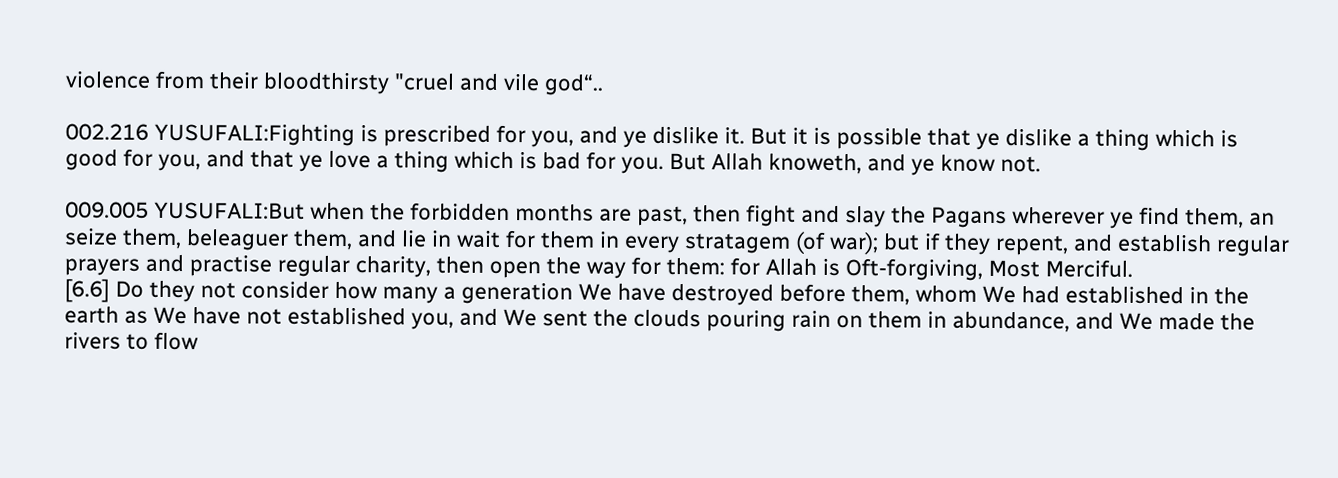violence from their bloodthirsty "cruel and vile god“..

002.216 YUSUFALI:Fighting is prescribed for you, and ye dislike it. But it is possible that ye dislike a thing which is good for you, and that ye love a thing which is bad for you. But Allah knoweth, and ye know not.

009.005 YUSUFALI:But when the forbidden months are past, then fight and slay the Pagans wherever ye find them, an seize them, beleaguer them, and lie in wait for them in every stratagem (of war); but if they repent, and establish regular prayers and practise regular charity, then open the way for them: for Allah is Oft-forgiving, Most Merciful.
[6.6] Do they not consider how many a generation We have destroyed before them, whom We had established in the earth as We have not established you, and We sent the clouds pouring rain on them in abundance, and We made the rivers to flow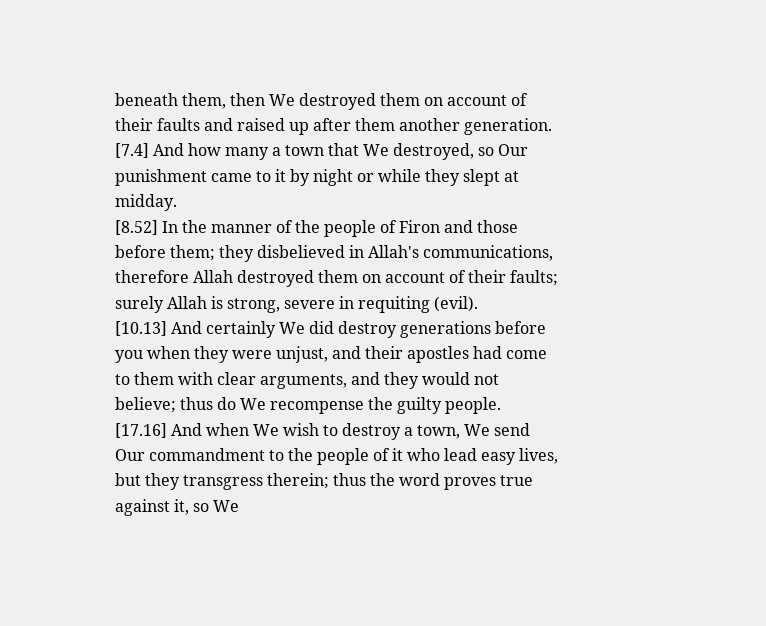beneath them, then We destroyed them on account of their faults and raised up after them another generation.
[7.4] And how many a town that We destroyed, so Our punishment came to it by night or while they slept at midday.
[8.52] In the manner of the people of Firon and those before them; they disbelieved in Allah's communications, therefore Allah destroyed them on account of their faults; surely Allah is strong, severe in requiting (evil).
[10.13] And certainly We did destroy generations before you when they were unjust, and their apostles had come to them with clear arguments, and they would not believe; thus do We recompense the guilty people.
[17.16] And when We wish to destroy a town, We send Our commandment to the people of it who lead easy lives, but they transgress therein; thus the word proves true against it, so We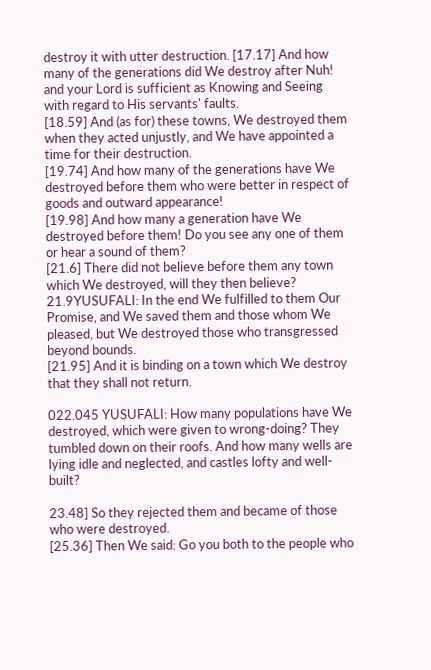destroy it with utter destruction. [17.17] And how many of the generations did We destroy after Nuh! and your Lord is sufficient as Knowing and Seeing with regard to His servants' faults.
[18.59] And (as for) these towns, We destroyed them when they acted unjustly, and We have appointed a time for their destruction.
[19.74] And how many of the generations have We destroyed before them who were better in respect of goods and outward appearance!
[19.98] And how many a generation have We destroyed before them! Do you see any one of them or hear a sound of them?
[21.6] There did not believe before them any town which We destroyed, will they then believe?
21.9YUSUFALI: In the end We fulfilled to them Our Promise, and We saved them and those whom We pleased, but We destroyed those who transgressed beyond bounds.
[21.95] And it is binding on a town which We destroy that they shall not return.

022.045 YUSUFALI: How many populations have We destroyed, which were given to wrong-doing? They tumbled down on their roofs. And how many wells are lying idle and neglected, and castles lofty and well-built?

23.48] So they rejected them and became of those who were destroyed.
[25.36] Then We said: Go you both to the people who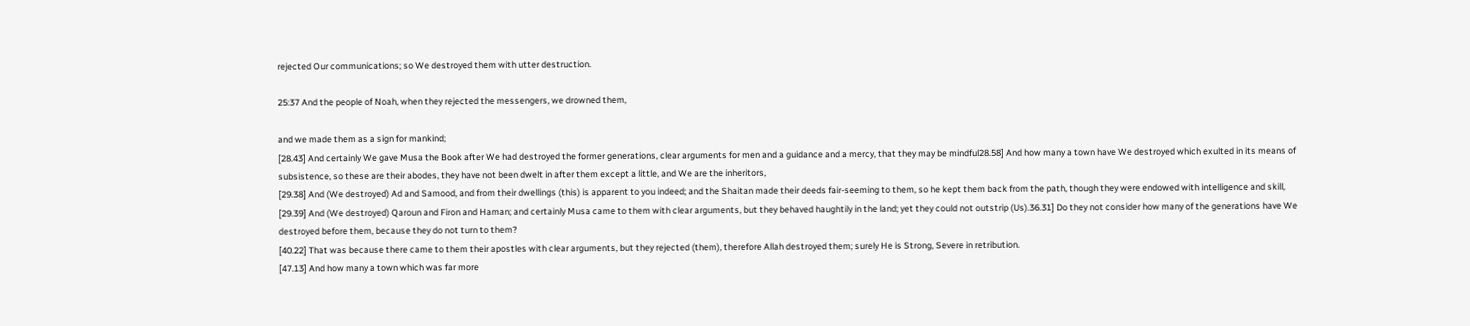rejected Our communications; so We destroyed them with utter destruction.

25:37 And the people of Noah, when they rejected the messengers, we drowned them,

and we made them as a sign for mankind;
[28.43] And certainly We gave Musa the Book after We had destroyed the former generations, clear arguments for men and a guidance and a mercy, that they may be mindful28.58] And how many a town have We destroyed which exulted in its means of subsistence, so these are their abodes, they have not been dwelt in after them except a little, and We are the inheritors,
[29.38] And (We destroyed) Ad and Samood, and from their dwellings (this) is apparent to you indeed; and the Shaitan made their deeds fair-seeming to them, so he kept them back from the path, though they were endowed with intelligence and skill, [29.39] And (We destroyed) Qaroun and Firon and Haman; and certainly Musa came to them with clear arguments, but they behaved haughtily in the land; yet they could not outstrip (Us).36.31] Do they not consider how many of the generations have We destroyed before them, because they do not turn to them?
[40.22] That was because there came to them their apostles with clear arguments, but they rejected (them), therefore Allah destroyed them; surely He is Strong, Severe in retribution.
[47.13] And how many a town which was far more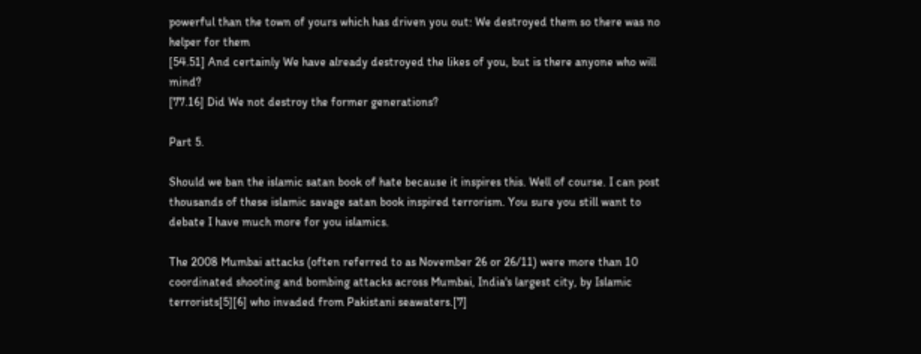powerful than the town of yours which has driven you out: We destroyed them so there was no helper for them
[54.51] And certainly We have already destroyed the likes of you, but is there anyone who will mind?
[77.16] Did We not destroy the former generations?

Part 5.

Should we ban the islamic satan book of hate because it inspires this. Well of course. I can post thousands of these islamic savage satan book inspired terrorism. You sure you still want to debate I have much more for you islamics.

The 2008 Mumbai attacks (often referred to as November 26 or 26/11) were more than 10 coordinated shooting and bombing attacks across Mumbai, India's largest city, by Islamic terrorists[5][6] who invaded from Pakistani seawaters.[7]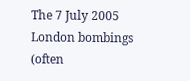The 7 July 2005 London bombings (often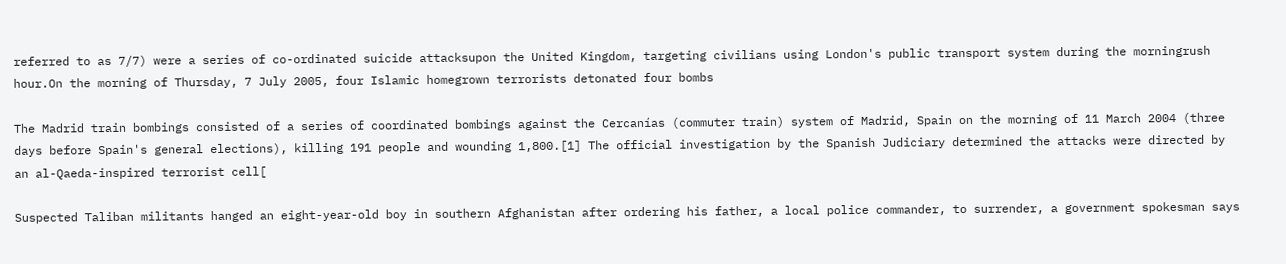referred to as 7/7) were a series of co-ordinated suicide attacksupon the United Kingdom, targeting civilians using London's public transport system during the morningrush hour.On the morning of Thursday, 7 July 2005, four Islamic homegrown terrorists detonated four bombs

The Madrid train bombings consisted of a series of coordinated bombings against the Cercanías (commuter train) system of Madrid, Spain on the morning of 11 March 2004 (three days before Spain's general elections), killing 191 people and wounding 1,800.[1] The official investigation by the Spanish Judiciary determined the attacks were directed by an al-Qaeda-inspired terrorist cell[

Suspected Taliban militants hanged an eight-year-old boy in southern Afghanistan after ordering his father, a local police commander, to surrender, a government spokesman says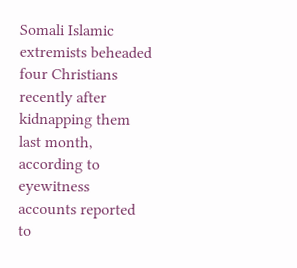Somali Islamic extremists beheaded four Christians recently after kidnapping them last month, according to eyewitness accounts reported to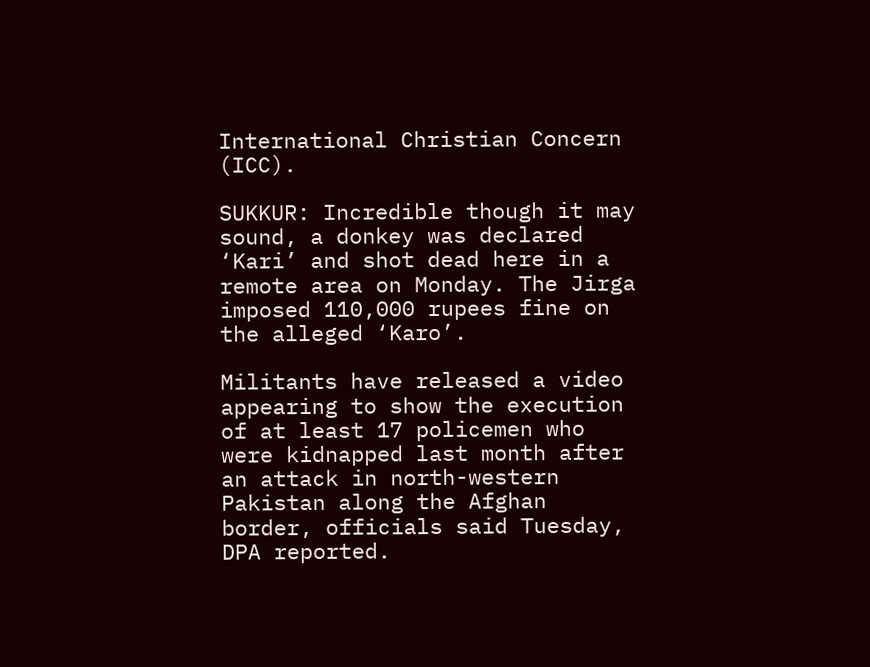International Christian Concern (ICC).

SUKKUR: Incredible though it may sound, a donkey was declared ‘Kari’ and shot dead here in a remote area on Monday. The Jirga imposed 110,000 rupees fine on the alleged ‘Karo’.

Militants have released a video appearing to show the execution of at least 17 policemen who were kidnapped last month after an attack in north-western Pakistan along the Afghan border, officials said Tuesday, DPA reported.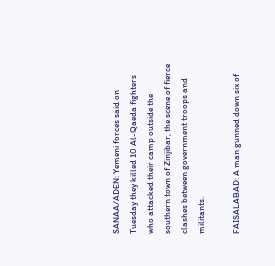SANAA/ADEN: Yemeni forces said on Tuesday they killed 10 Al-Qaeda fighters who attacked their camp outside the southern town of Zinjibar, the scene of fierce clashes between government troops and militants.

FAISALABAD: A man gunned down six of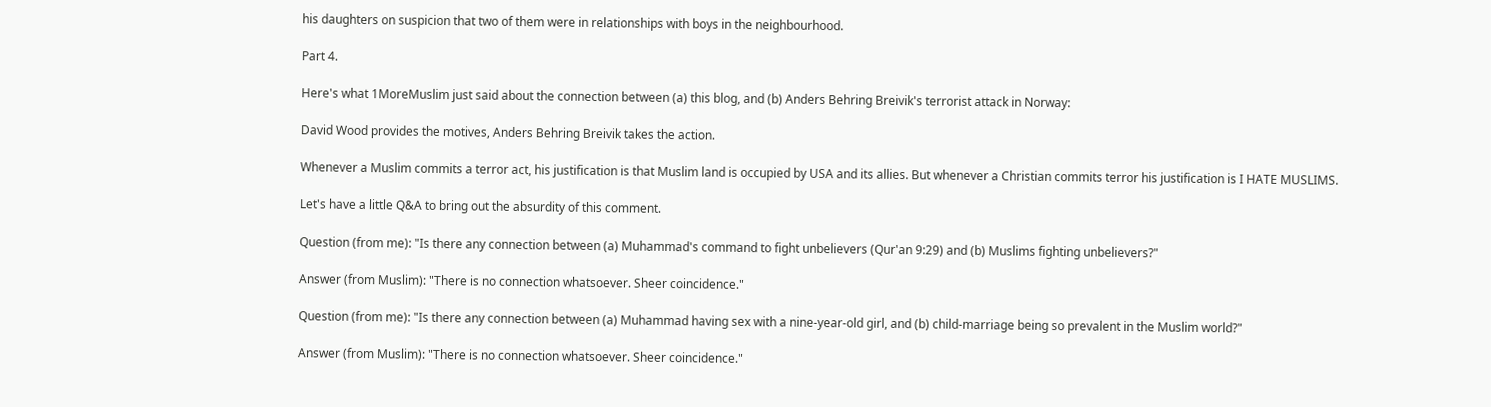his daughters on suspicion that two of them were in relationships with boys in the neighbourhood.

Part 4.

Here's what 1MoreMuslim just said about the connection between (a) this blog, and (b) Anders Behring Breivik's terrorist attack in Norway:

David Wood provides the motives, Anders Behring Breivik takes the action.

Whenever a Muslim commits a terror act, his justification is that Muslim land is occupied by USA and its allies. But whenever a Christian commits terror his justification is I HATE MUSLIMS.

Let's have a little Q&A to bring out the absurdity of this comment.

Question (from me): "Is there any connection between (a) Muhammad's command to fight unbelievers (Qur'an 9:29) and (b) Muslims fighting unbelievers?"

Answer (from Muslim): "There is no connection whatsoever. Sheer coincidence."

Question (from me): "Is there any connection between (a) Muhammad having sex with a nine-year-old girl, and (b) child-marriage being so prevalent in the Muslim world?"

Answer (from Muslim): "There is no connection whatsoever. Sheer coincidence."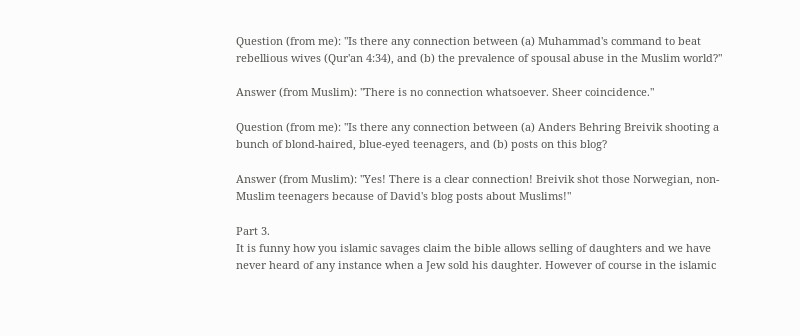Question (from me): "Is there any connection between (a) Muhammad's command to beat rebellious wives (Qur'an 4:34), and (b) the prevalence of spousal abuse in the Muslim world?"

Answer (from Muslim): "There is no connection whatsoever. Sheer coincidence."

Question (from me): "Is there any connection between (a) Anders Behring Breivik shooting a bunch of blond-haired, blue-eyed teenagers, and (b) posts on this blog?

Answer (from Muslim): "Yes! There is a clear connection! Breivik shot those Norwegian, non-Muslim teenagers because of David's blog posts about Muslims!"

Part 3.
It is funny how you islamic savages claim the bible allows selling of daughters and we have never heard of any instance when a Jew sold his daughter. However of course in the islamic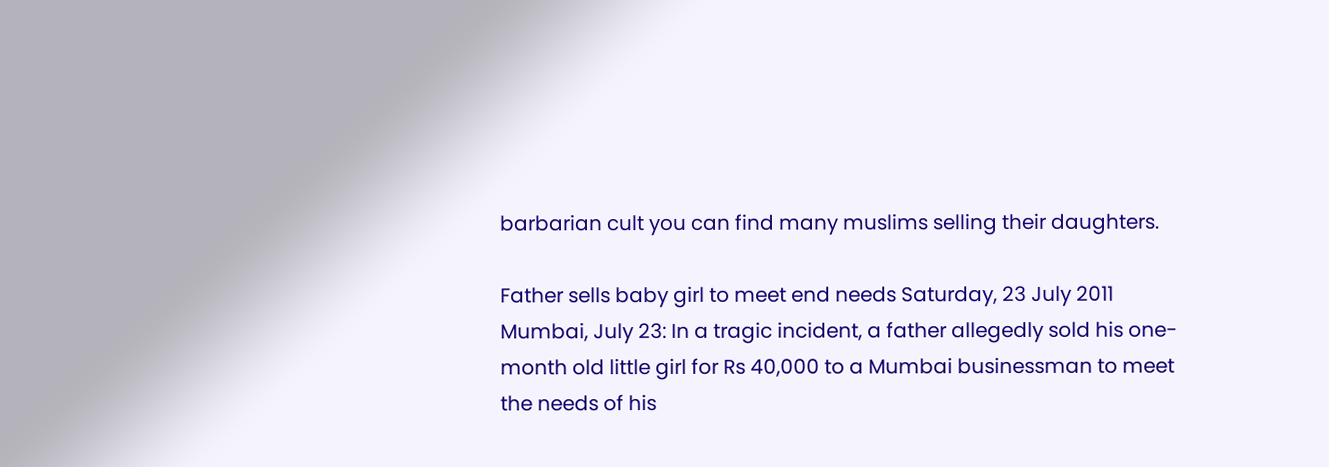barbarian cult you can find many muslims selling their daughters.

Father sells baby girl to meet end needs Saturday, 23 July 2011
Mumbai, July 23: In a tragic incident, a father allegedly sold his one-month old little girl for Rs 40,000 to a Mumbai businessman to meet the needs of his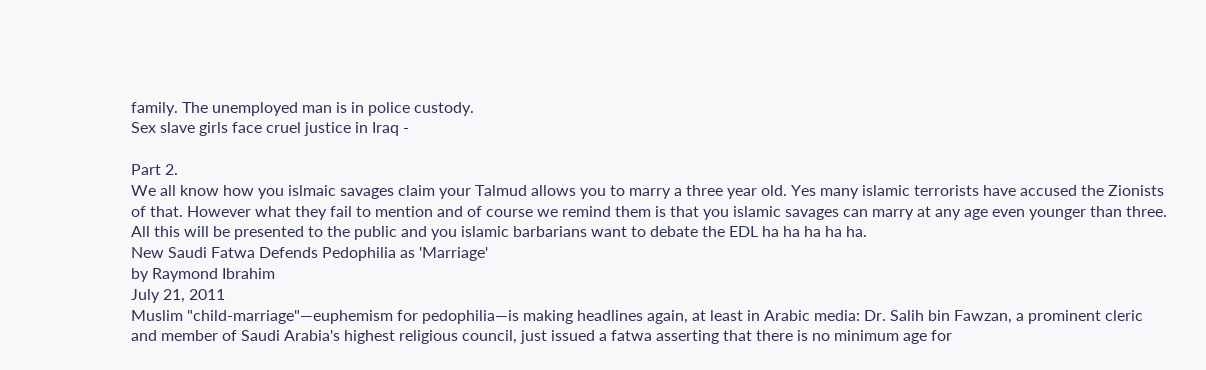family. The unemployed man is in police custody.
Sex slave girls face cruel justice in Iraq -

Part 2.
We all know how you islmaic savages claim your Talmud allows you to marry a three year old. Yes many islamic terrorists have accused the Zionists of that. However what they fail to mention and of course we remind them is that you islamic savages can marry at any age even younger than three. All this will be presented to the public and you islamic barbarians want to debate the EDL ha ha ha ha ha.
New Saudi Fatwa Defends Pedophilia as 'Marriage'
by Raymond Ibrahim
July 21, 2011
Muslim "child-marriage"—euphemism for pedophilia—is making headlines again, at least in Arabic media: Dr. Salih bin Fawzan, a prominent cleric and member of Saudi Arabia's highest religious council, just issued a fatwa asserting that there is no minimum age for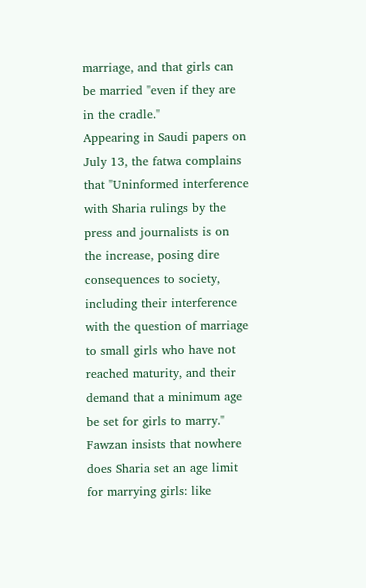marriage, and that girls can be married "even if they are in the cradle."
Appearing in Saudi papers on July 13, the fatwa complains that "Uninformed interference with Sharia rulings by the press and journalists is on the increase, posing dire consequences to society, including their interference with the question of marriage to small girls who have not reached maturity, and their demand that a minimum age be set for girls to marry."
Fawzan insists that nowhere does Sharia set an age limit for marrying girls: like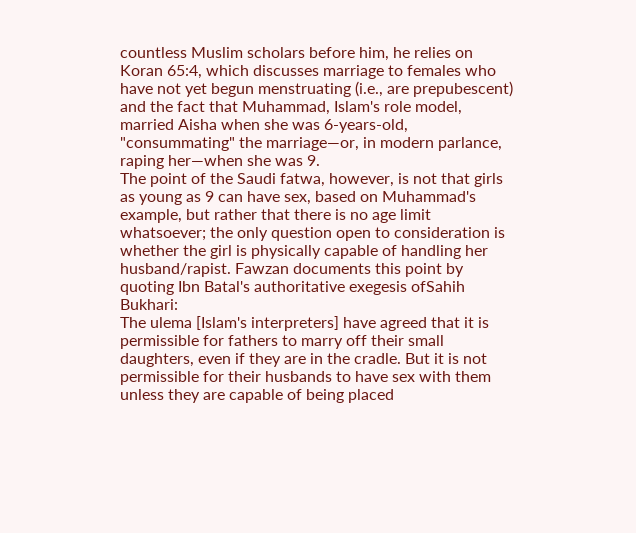countless Muslim scholars before him, he relies on Koran 65:4, which discusses marriage to females who have not yet begun menstruating (i.e., are prepubescent) and the fact that Muhammad, Islam's role model, married Aisha when she was 6-years-old, "consummating" the marriage—or, in modern parlance, raping her—when she was 9.
The point of the Saudi fatwa, however, is not that girls as young as 9 can have sex, based on Muhammad's example, but rather that there is no age limit whatsoever; the only question open to consideration is whether the girl is physically capable of handling her husband/rapist. Fawzan documents this point by quoting Ibn Batal's authoritative exegesis ofSahih Bukhari:
The ulema [Islam's interpreters] have agreed that it is permissible for fathers to marry off their small daughters, even if they are in the cradle. But it is not permissible for their husbands to have sex with them unless they are capable of being placed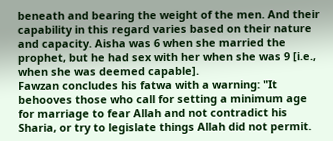beneath and bearing the weight of the men. And their capability in this regard varies based on their nature and capacity. Aisha was 6 when she married the prophet, but he had sex with her when she was 9 [i.e., when she was deemed capable].
Fawzan concludes his fatwa with a warning: "It behooves those who call for setting a minimum age for marriage to fear Allah and not contradict his Sharia, or try to legislate things Allah did not permit.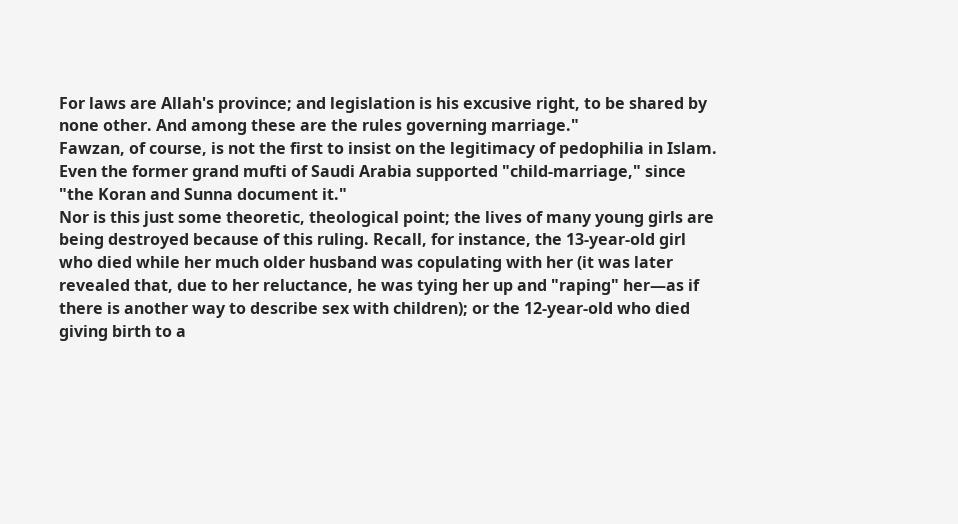For laws are Allah's province; and legislation is his excusive right, to be shared by none other. And among these are the rules governing marriage."
Fawzan, of course, is not the first to insist on the legitimacy of pedophilia in Islam. Even the former grand mufti of Saudi Arabia supported "child-marriage," since "the Koran and Sunna document it."
Nor is this just some theoretic, theological point; the lives of many young girls are being destroyed because of this ruling. Recall, for instance, the 13-year-old girl who died while her much older husband was copulating with her (it was later revealed that, due to her reluctance, he was tying her up and "raping" her—as if there is another way to describe sex with children); or the 12-year-old who died giving birth to a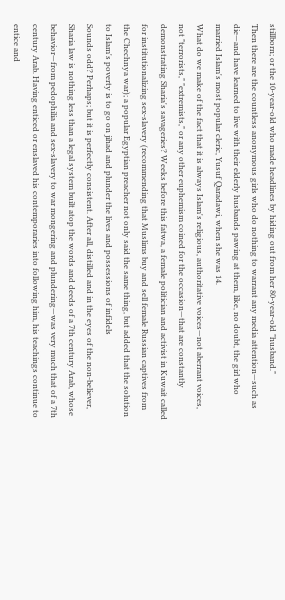stillborn; or the 10-year-old who made headlines by hiding out from her 80-year-old "husband."
Then there are the countless anonymous girls who do nothing to warrant any media attention—such as die—and have learned to live with their elderly husbands pawing at them, like, no doubt, the girl who married Islam's most popular cleric, Yusuf Qaradawi, when she was 14.
What do we make of the fact that it is always Islam's religious, authoritative voices—not aberrant voices, not "terrorists," "extremists," or any other euphemism coined for the occasion—that are constantly demonstrating Sharia's savageries? Weeks before this fatwa, a female politician and activist in Kuwait called for institutionalizing sex-slavery (recommending that Muslims buy and sell female Russian captives from the Chechnya war); a popular Egyptian preacher not only said the same thing, but added that the solution to Islam's poverty is to go on jihad and plunder the lives and possessions of infidels
Sounds odd? Perhaps; but it is perfectly consistent. After all, distilled and in the eyes of the non-believer, Sharia law is nothing less than a legal system built atop the words and deeds of a 7th century Arab, whose behavior—from pedophilia and sex-slavery to war mongering and plundering—was very much that of a 7th century Arab. Having enticed or enslaved his contemporaries into following him, his teachings continue to entice and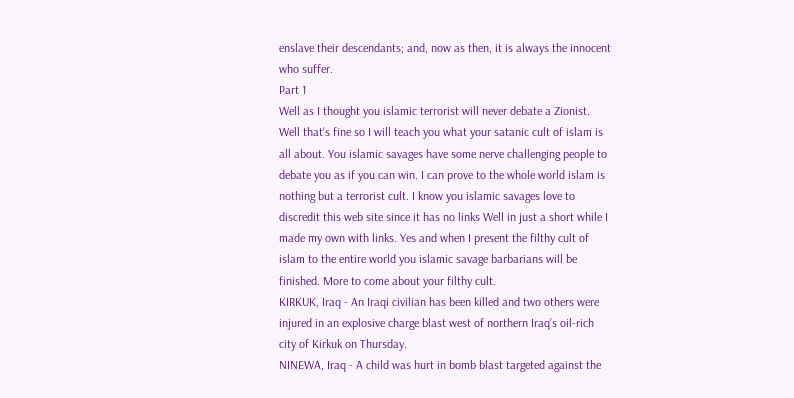enslave their descendants; and, now as then, it is always the innocent who suffer.
Part 1
Well as I thought you islamic terrorist will never debate a Zionist. Well that's fine so I will teach you what your satanic cult of islam is all about. You islamic savages have some nerve challenging people to debate you as if you can win. I can prove to the whole world islam is nothing but a terrorist cult. I know you islamic savages love to discredit this web site since it has no links Well in just a short while I made my own with links. Yes and when I present the filthy cult of islam to the entire world you islamic savage barbarians will be finished. More to come about your filthy cult.
KIRKUK, Iraq - An Iraqi civilian has been killed and two others were injured in an explosive charge blast west of northern Iraq’s oil-rich city of Kirkuk on Thursday.
NINEWA, Iraq - A child was hurt in bomb blast targeted against the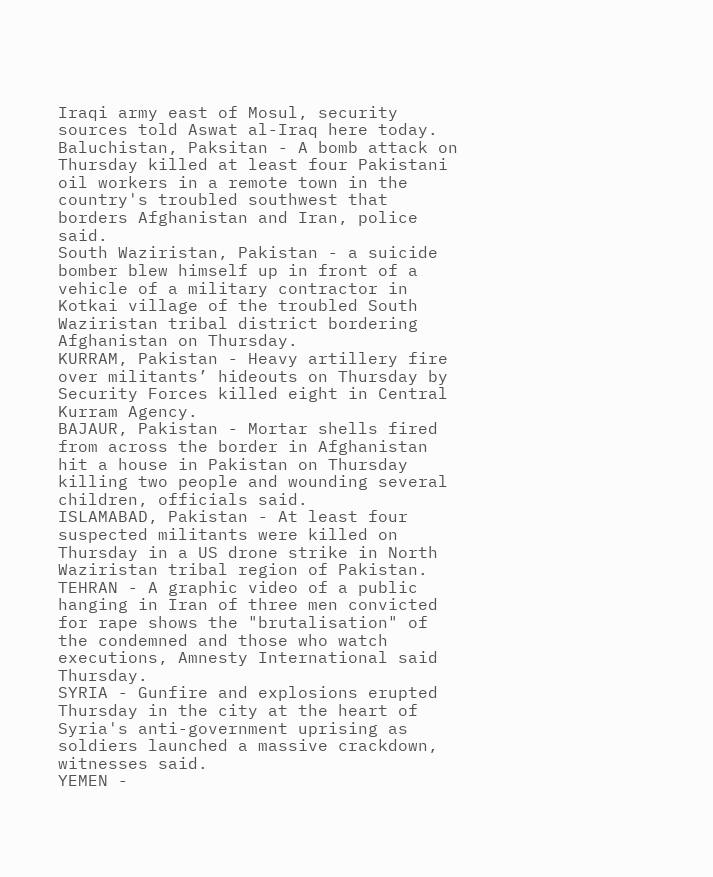Iraqi army east of Mosul, security sources told Aswat al-Iraq here today.
Baluchistan, Paksitan - A bomb attack on Thursday killed at least four Pakistani oil workers in a remote town in the country's troubled southwest that borders Afghanistan and Iran, police said.
South Waziristan, Pakistan - a suicide bomber blew himself up in front of a vehicle of a military contractor in Kotkai village of the troubled South Waziristan tribal district bordering Afghanistan on Thursday.
KURRAM, Pakistan - Heavy artillery fire over militants’ hideouts on Thursday by Security Forces killed eight in Central Kurram Agency.
BAJAUR, Pakistan - Mortar shells fired from across the border in Afghanistan hit a house in Pakistan on Thursday killing two people and wounding several children, officials said.
ISLAMABAD, Pakistan - At least four suspected militants were killed on Thursday in a US drone strike in North Waziristan tribal region of Pakistan.
TEHRAN - A graphic video of a public hanging in Iran of three men convicted for rape shows the "brutalisation" of the condemned and those who watch executions, Amnesty International said Thursday.
SYRIA - Gunfire and explosions erupted Thursday in the city at the heart of Syria's anti-government uprising as soldiers launched a massive crackdown, witnesses said.
YEMEN -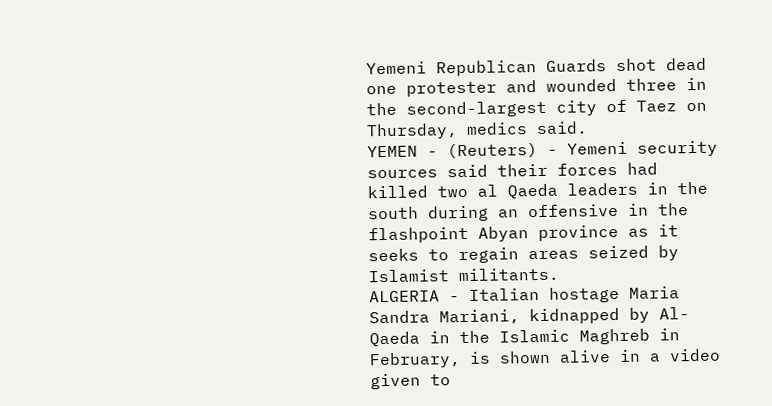Yemeni Republican Guards shot dead one protester and wounded three in the second-largest city of Taez on Thursday, medics said.
YEMEN - (Reuters) - Yemeni security sources said their forces had killed two al Qaeda leaders in the south during an offensive in the flashpoint Abyan province as it seeks to regain areas seized by Islamist militants.
ALGERIA - Italian hostage Maria Sandra Mariani, kidnapped by Al-Qaeda in the Islamic Maghreb in February, is shown alive in a video given to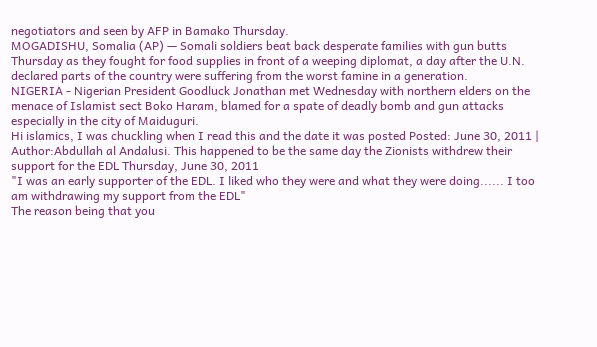negotiators and seen by AFP in Bamako Thursday.
MOGADISHU, Somalia (AP) — Somali soldiers beat back desperate families with gun butts Thursday as they fought for food supplies in front of a weeping diplomat, a day after the U.N. declared parts of the country were suffering from the worst famine in a generation.
NIGERIA - Nigerian President Goodluck Jonathan met Wednesday with northern elders on the menace of Islamist sect Boko Haram, blamed for a spate of deadly bomb and gun attacks especially in the city of Maiduguri.
Hi islamics, I was chuckling when I read this and the date it was posted Posted: June 30, 2011 | Author:Abdullah al Andalusi. This happened to be the same day the Zionists withdrew their support for the EDL Thursday, June 30, 2011
"I was an early supporter of the EDL. I liked who they were and what they were doing...... I too am withdrawing my support from the EDL"
The reason being that you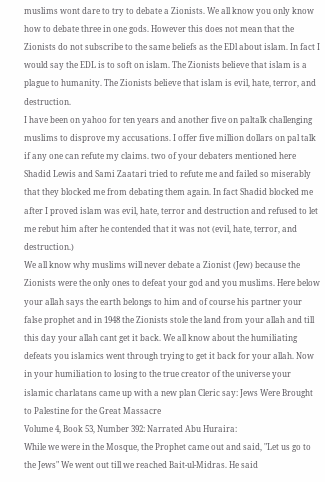muslims wont dare to try to debate a Zionists. We all know you only know how to debate three in one gods. However this does not mean that the Zionists do not subscribe to the same beliefs as the EDl about islam. In fact I would say the EDL is to soft on islam. The Zionists believe that islam is a plague to humanity. The Zionists believe that islam is evil, hate, terror, and destruction.
I have been on yahoo for ten years and another five on paltalk challenging muslims to disprove my accusations. I offer five million dollars on pal talk if any one can refute my claims. two of your debaters mentioned here Shadid Lewis and Sami Zaatari tried to refute me and failed so miserably that they blocked me from debating them again. In fact Shadid blocked me after I proved islam was evil, hate, terror and destruction and refused to let me rebut him after he contended that it was not (evil, hate, terror, and destruction.)
We all know why muslims will never debate a Zionist (Jew) because the Zionists were the only ones to defeat your god and you muslims. Here below your allah says the earth belongs to him and of course his partner your false prophet and in 1948 the Zionists stole the land from your allah and till this day your allah cant get it back. We all know about the humiliating defeats you islamics went through trying to get it back for your allah. Now in your humiliation to losing to the true creator of the universe your islamic charlatans came up with a new plan Cleric say: Jews Were Brought to Palestine for the Great Massacre
Volume 4, Book 53, Number 392: Narrated Abu Huraira:
While we were in the Mosque, the Prophet came out and said, "Let us go to the Jews" We went out till we reached Bait-ul-Midras. He said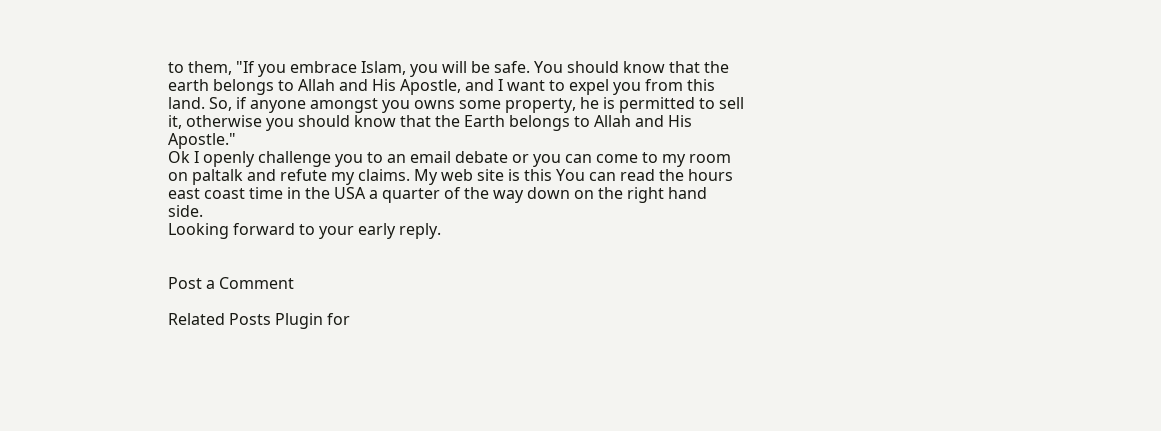to them, "If you embrace Islam, you will be safe. You should know that the earth belongs to Allah and His Apostle, and I want to expel you from this land. So, if anyone amongst you owns some property, he is permitted to sell it, otherwise you should know that the Earth belongs to Allah and His Apostle."
Ok I openly challenge you to an email debate or you can come to my room on paltalk and refute my claims. My web site is this You can read the hours east coast time in the USA a quarter of the way down on the right hand side.
Looking forward to your early reply.


Post a Comment

Related Posts Plugin for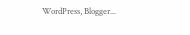WordPress, Blogger...